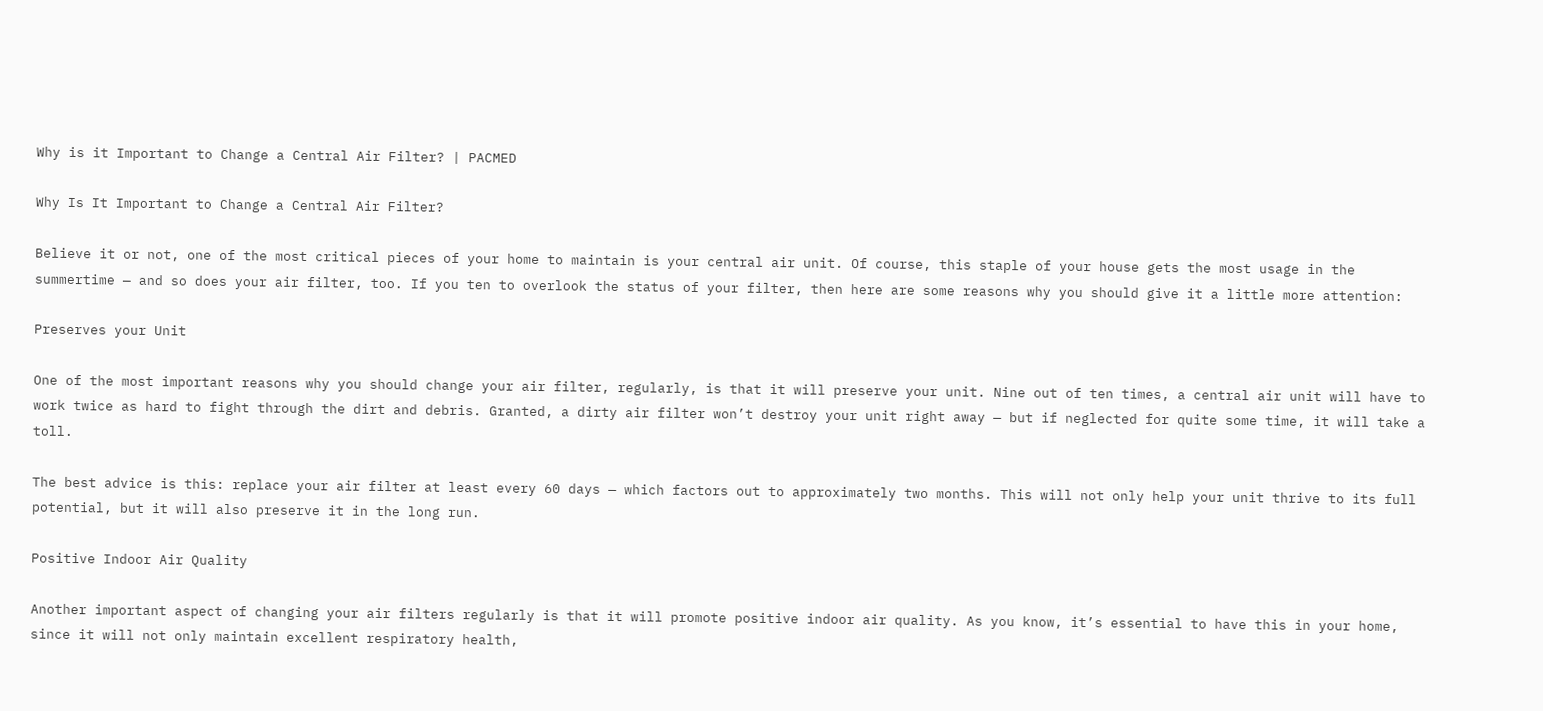Why is it Important to Change a Central Air Filter? | PACMED

Why Is It Important to Change a Central Air Filter?

Believe it or not, one of the most critical pieces of your home to maintain is your central air unit. Of course, this staple of your house gets the most usage in the summertime — and so does your air filter, too. If you ten to overlook the status of your filter, then here are some reasons why you should give it a little more attention:

Preserves your Unit

One of the most important reasons why you should change your air filter, regularly, is that it will preserve your unit. Nine out of ten times, a central air unit will have to work twice as hard to fight through the dirt and debris. Granted, a dirty air filter won’t destroy your unit right away — but if neglected for quite some time, it will take a toll.

The best advice is this: replace your air filter at least every 60 days — which factors out to approximately two months. This will not only help your unit thrive to its full potential, but it will also preserve it in the long run.

Positive Indoor Air Quality

Another important aspect of changing your air filters regularly is that it will promote positive indoor air quality. As you know, it’s essential to have this in your home, since it will not only maintain excellent respiratory health,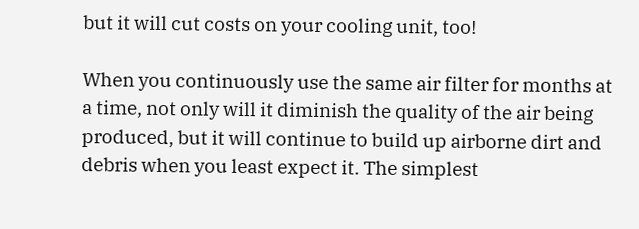but it will cut costs on your cooling unit, too!

When you continuously use the same air filter for months at a time, not only will it diminish the quality of the air being produced, but it will continue to build up airborne dirt and debris when you least expect it. The simplest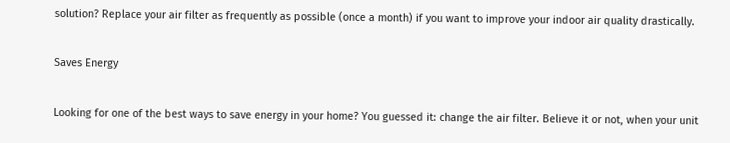solution? Replace your air filter as frequently as possible (once a month) if you want to improve your indoor air quality drastically.

Saves Energy

Looking for one of the best ways to save energy in your home? You guessed it: change the air filter. Believe it or not, when your unit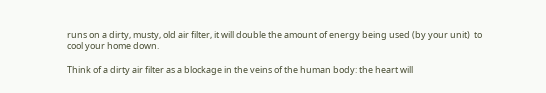runs on a dirty, musty, old air filter, it will double the amount of energy being used (by your unit)  to cool your home down.

Think of a dirty air filter as a blockage in the veins of the human body: the heart will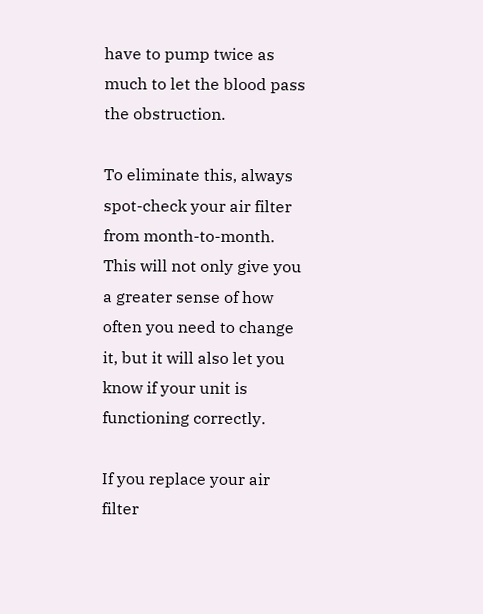have to pump twice as much to let the blood pass the obstruction.

To eliminate this, always spot-check your air filter from month-to-month. This will not only give you a greater sense of how often you need to change it, but it will also let you know if your unit is functioning correctly.

If you replace your air filter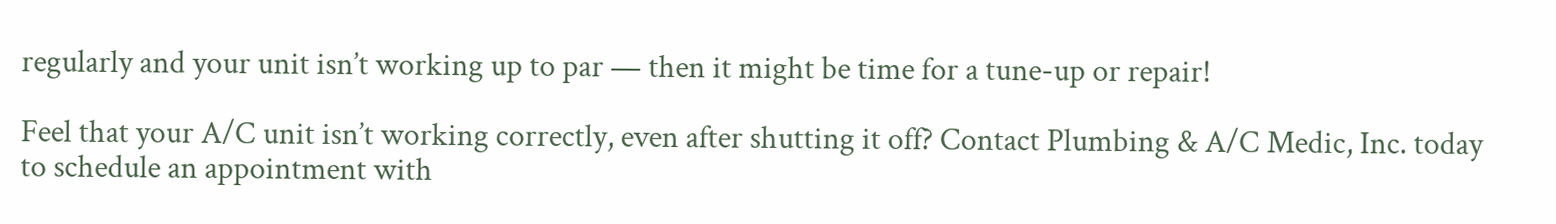regularly and your unit isn’t working up to par — then it might be time for a tune-up or repair!

Feel that your A/C unit isn’t working correctly, even after shutting it off? Contact Plumbing & A/C Medic, Inc. today to schedule an appointment with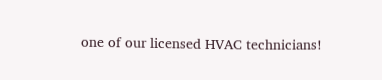one of our licensed HVAC technicians!